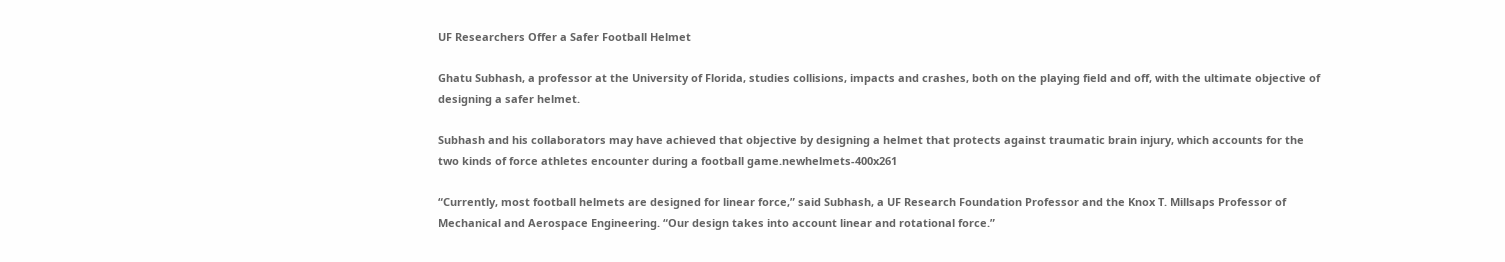UF Researchers Offer a Safer Football Helmet

Ghatu Subhash, a professor at the University of Florida, studies collisions, impacts and crashes, both on the playing field and off, with the ultimate objective of designing a safer helmet.

Subhash and his collaborators may have achieved that objective by designing a helmet that protects against traumatic brain injury, which accounts for the two kinds of force athletes encounter during a football game.newhelmets-400x261

“Currently, most football helmets are designed for linear force,” said Subhash, a UF Research Foundation Professor and the Knox T. Millsaps Professor of Mechanical and Aerospace Engineering. “Our design takes into account linear and rotational force.”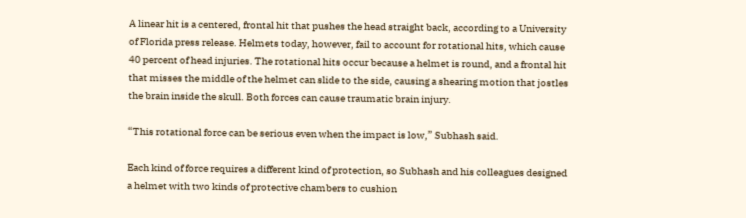A linear hit is a centered, frontal hit that pushes the head straight back, according to a University of Florida press release. Helmets today, however, fail to account for rotational hits, which cause 40 percent of head injuries. The rotational hits occur because a helmet is round, and a frontal hit that misses the middle of the helmet can slide to the side, causing a shearing motion that jostles the brain inside the skull. Both forces can cause traumatic brain injury.

“This rotational force can be serious even when the impact is low,” Subhash said.

Each kind of force requires a different kind of protection, so Subhash and his colleagues designed a helmet with two kinds of protective chambers to cushion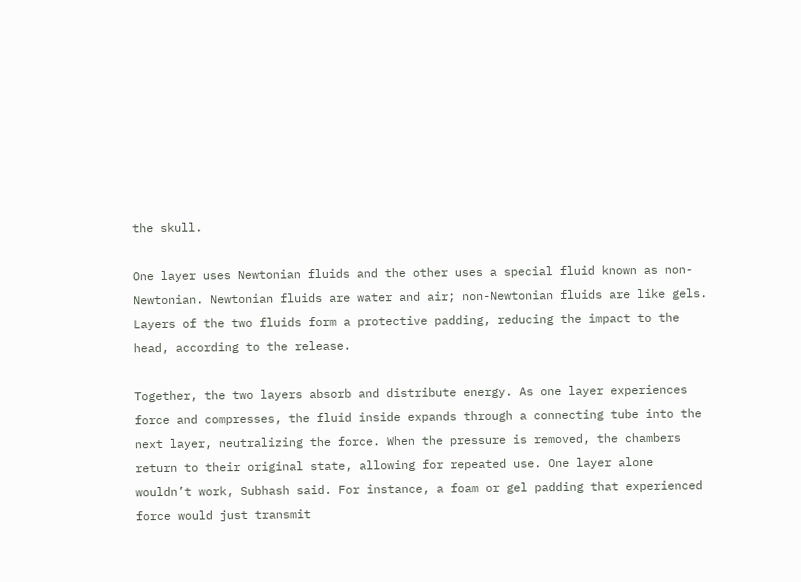the skull.

One layer uses Newtonian fluids and the other uses a special fluid known as non-Newtonian. Newtonian fluids are water and air; non-Newtonian fluids are like gels. Layers of the two fluids form a protective padding, reducing the impact to the head, according to the release.

Together, the two layers absorb and distribute energy. As one layer experiences force and compresses, the fluid inside expands through a connecting tube into the next layer, neutralizing the force. When the pressure is removed, the chambers return to their original state, allowing for repeated use. One layer alone wouldn’t work, Subhash said. For instance, a foam or gel padding that experienced force would just transmit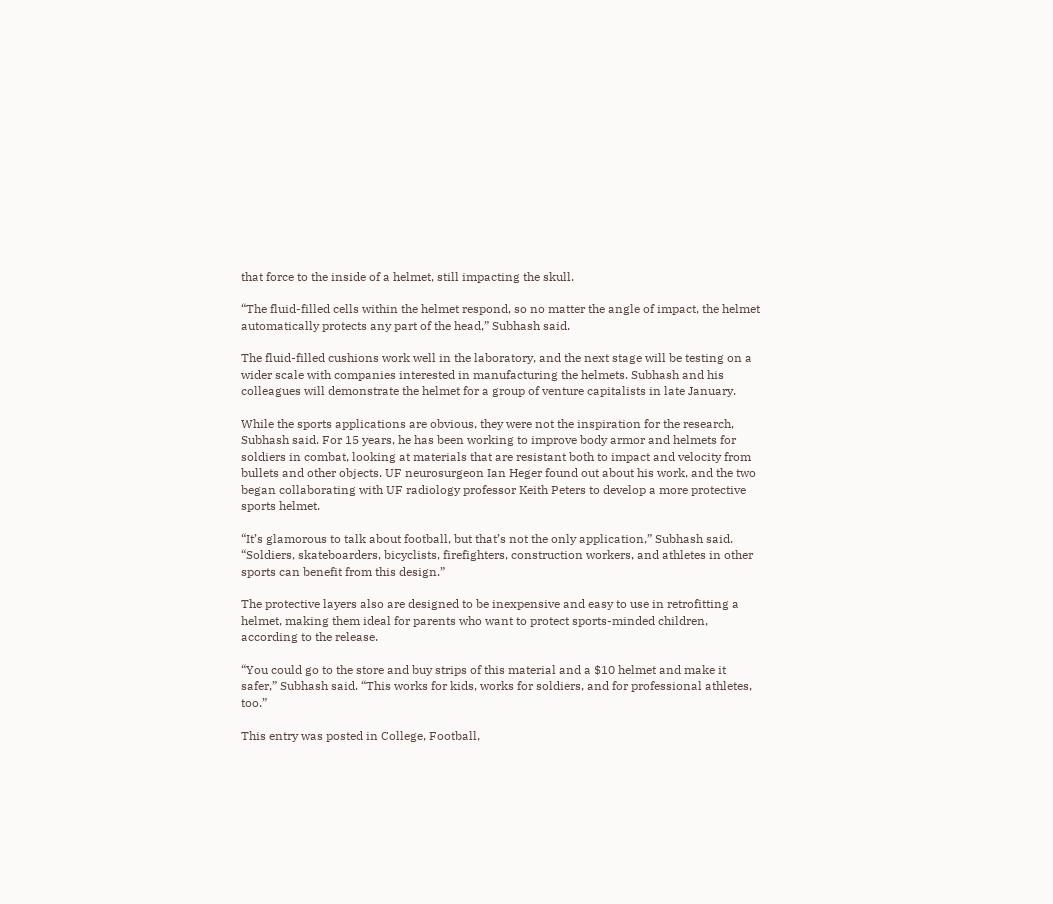that force to the inside of a helmet, still impacting the skull.

“The fluid-filled cells within the helmet respond, so no matter the angle of impact, the helmet automatically protects any part of the head,” Subhash said.

The fluid-filled cushions work well in the laboratory, and the next stage will be testing on a wider scale with companies interested in manufacturing the helmets. Subhash and his colleagues will demonstrate the helmet for a group of venture capitalists in late January.

While the sports applications are obvious, they were not the inspiration for the research, Subhash said. For 15 years, he has been working to improve body armor and helmets for soldiers in combat, looking at materials that are resistant both to impact and velocity from bullets and other objects. UF neurosurgeon Ian Heger found out about his work, and the two began collaborating with UF radiology professor Keith Peters to develop a more protective sports helmet.

“It’s glamorous to talk about football, but that’s not the only application,” Subhash said. “Soldiers, skateboarders, bicyclists, firefighters, construction workers, and athletes in other sports can benefit from this design.”

The protective layers also are designed to be inexpensive and easy to use in retrofitting a helmet, making them ideal for parents who want to protect sports-minded children, according to the release.

“You could go to the store and buy strips of this material and a $10 helmet and make it safer,” Subhash said. “This works for kids, works for soldiers, and for professional athletes, too.”

This entry was posted in College, Football,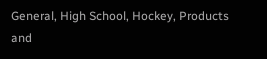General, High School, Hockey, Products and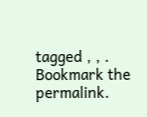tagged , , . Bookmark the permalink.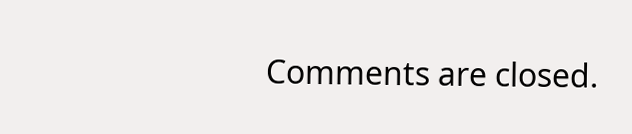Comments are closed.